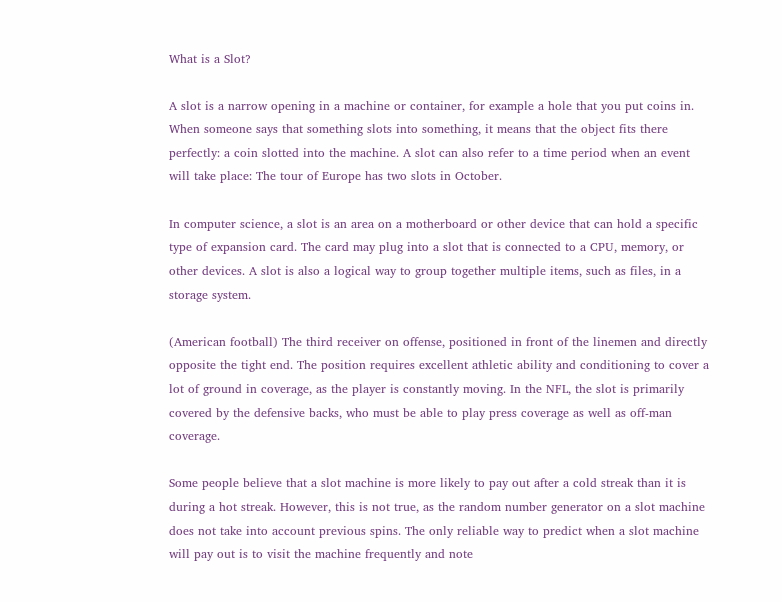What is a Slot?

A slot is a narrow opening in a machine or container, for example a hole that you put coins in. When someone says that something slots into something, it means that the object fits there perfectly: a coin slotted into the machine. A slot can also refer to a time period when an event will take place: The tour of Europe has two slots in October.

In computer science, a slot is an area on a motherboard or other device that can hold a specific type of expansion card. The card may plug into a slot that is connected to a CPU, memory, or other devices. A slot is also a logical way to group together multiple items, such as files, in a storage system.

(American football) The third receiver on offense, positioned in front of the linemen and directly opposite the tight end. The position requires excellent athletic ability and conditioning to cover a lot of ground in coverage, as the player is constantly moving. In the NFL, the slot is primarily covered by the defensive backs, who must be able to play press coverage as well as off-man coverage.

Some people believe that a slot machine is more likely to pay out after a cold streak than it is during a hot streak. However, this is not true, as the random number generator on a slot machine does not take into account previous spins. The only reliable way to predict when a slot machine will pay out is to visit the machine frequently and note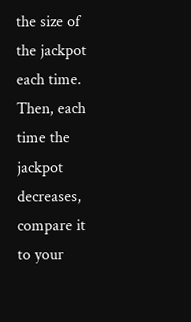the size of the jackpot each time. Then, each time the jackpot decreases, compare it to your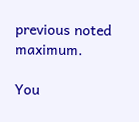previous noted maximum.

You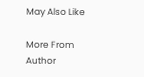May Also Like

More From Author